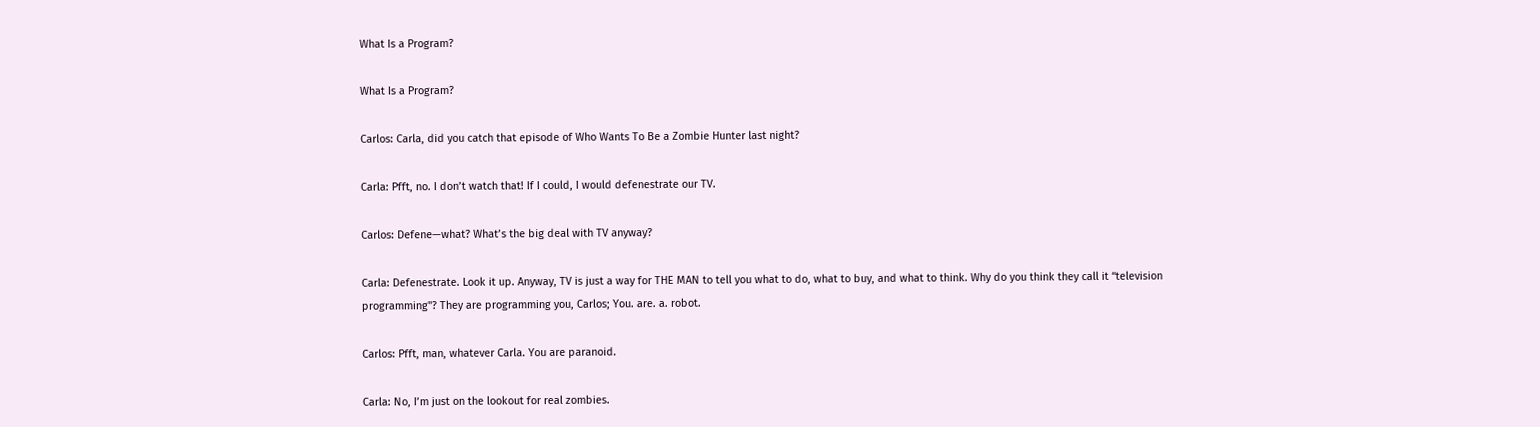What Is a Program?

What Is a Program?

Carlos: Carla, did you catch that episode of Who Wants To Be a Zombie Hunter last night?

Carla: Pfft, no. I don’t watch that! If I could, I would defenestrate our TV.

Carlos: Defene—what? What’s the big deal with TV anyway?

Carla: Defenestrate. Look it up. Anyway, TV is just a way for THE MAN to tell you what to do, what to buy, and what to think. Why do you think they call it “television programming"? They are programming you, Carlos; You. are. a. robot.

Carlos: Pfft, man, whatever Carla. You are paranoid.

Carla: No, I’m just on the lookout for real zombies.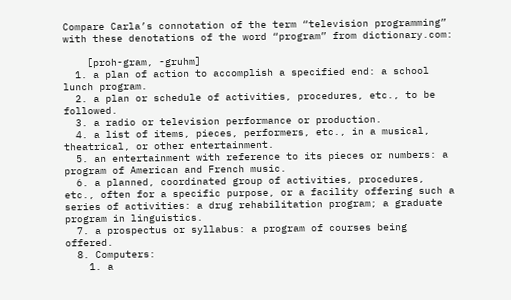Compare Carla’s connotation of the term “television programming” with these denotations of the word “program” from dictionary.com:

    [proh-gram, -gruhm]
  1. a plan of action to accomplish a specified end: a school lunch program.
  2. a plan or schedule of activities, procedures, etc., to be followed.
  3. a radio or television performance or production.
  4. a list of items, pieces, performers, etc., in a musical, theatrical, or other entertainment.
  5. an entertainment with reference to its pieces or numbers: a program of American and French music.
  6. a planned, coordinated group of activities, procedures, etc., often for a specific purpose, or a facility offering such a series of activities: a drug rehabilitation program; a graduate program in linguistics.
  7. a prospectus or syllabus: a program of courses being offered.
  8. Computers:
    1. a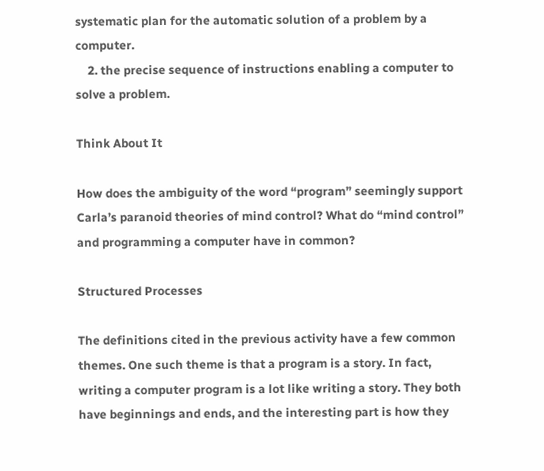systematic plan for the automatic solution of a problem by a computer.
    2. the precise sequence of instructions enabling a computer to solve a problem.

Think About It

How does the ambiguity of the word “program” seemingly support Carla’s paranoid theories of mind control? What do “mind control” and programming a computer have in common?

Structured Processes

The definitions cited in the previous activity have a few common themes. One such theme is that a program is a story. In fact, writing a computer program is a lot like writing a story. They both have beginnings and ends, and the interesting part is how they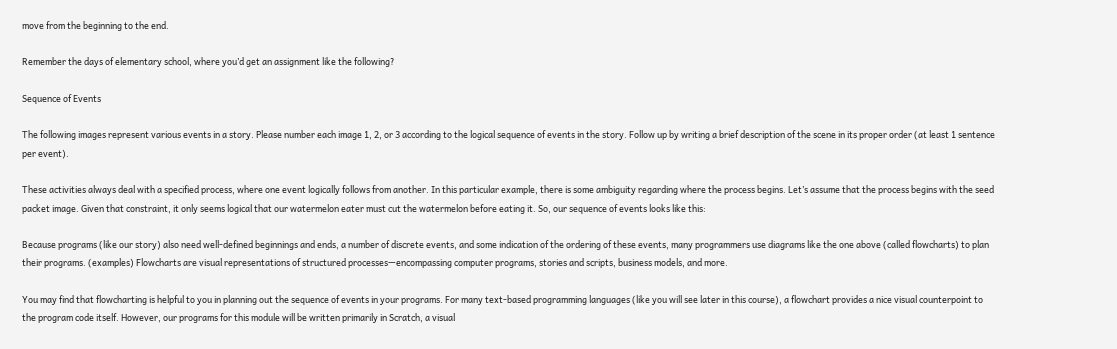move from the beginning to the end.

Remember the days of elementary school, where you’d get an assignment like the following?

Sequence of Events

The following images represent various events in a story. Please number each image 1, 2, or 3 according to the logical sequence of events in the story. Follow up by writing a brief description of the scene in its proper order (at least 1 sentence per event).

These activities always deal with a specified process, where one event logically follows from another. In this particular example, there is some ambiguity regarding where the process begins. Let’s assume that the process begins with the seed packet image. Given that constraint, it only seems logical that our watermelon eater must cut the watermelon before eating it. So, our sequence of events looks like this:

Because programs (like our story) also need well-defined beginnings and ends, a number of discrete events, and some indication of the ordering of these events, many programmers use diagrams like the one above (called flowcharts) to plan their programs. (examples) Flowcharts are visual representations of structured processes—encompassing computer programs, stories and scripts, business models, and more.

You may find that flowcharting is helpful to you in planning out the sequence of events in your programs. For many text-based programming languages (like you will see later in this course), a flowchart provides a nice visual counterpoint to the program code itself. However, our programs for this module will be written primarily in Scratch, a visual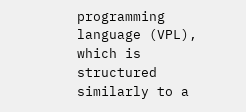programming language (VPL), which is structured similarly to a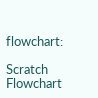flowchart:

Scratch Flowchart